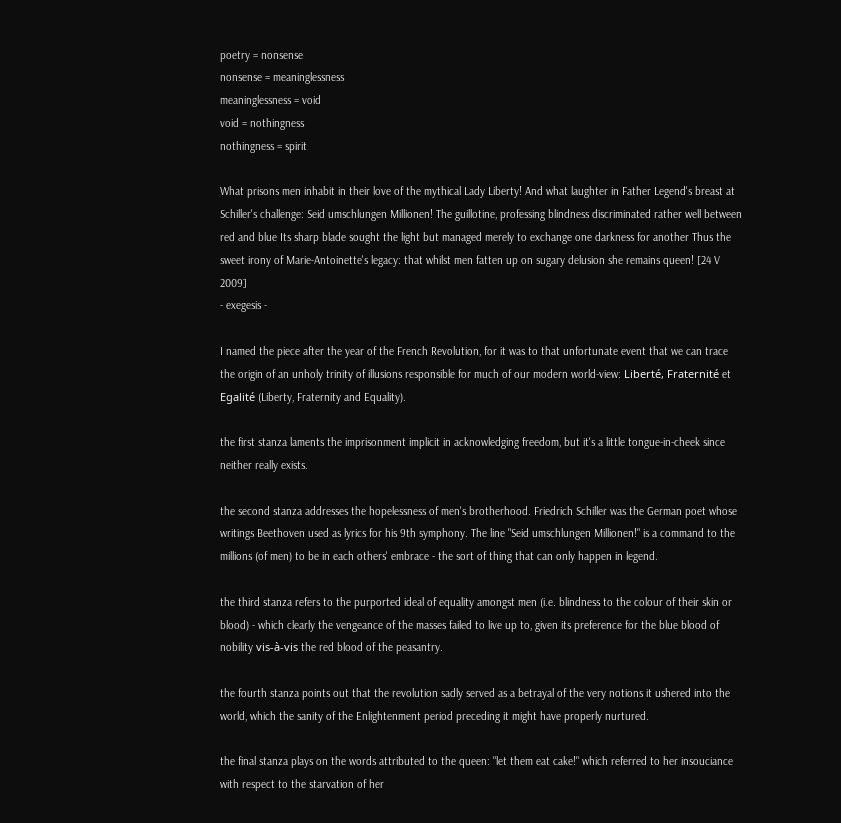poetry = nonsense
nonsense = meaninglessness
meaninglessness = void
void = nothingness
nothingness = spirit

What prisons men inhabit in their love of the mythical Lady Liberty! And what laughter in Father Legend's breast at Schiller's challenge: Seid umschlungen Millionen! The guillotine, professing blindness discriminated rather well between red and blue Its sharp blade sought the light but managed merely to exchange one darkness for another Thus the sweet irony of Marie-Antoinette's legacy: that whilst men fatten up on sugary delusion she remains queen! [24 V 2009]
- exegesis -

I named the piece after the year of the French Revolution, for it was to that unfortunate event that we can trace the origin of an unholy trinity of illusions responsible for much of our modern world-view: Liberté, Fraternité et Egalité (Liberty, Fraternity and Equality).

the first stanza laments the imprisonment implicit in acknowledging freedom, but it's a little tongue-in-cheek since neither really exists.

the second stanza addresses the hopelessness of men's brotherhood. Friedrich Schiller was the German poet whose writings Beethoven used as lyrics for his 9th symphony. The line "Seid umschlungen Millionen!" is a command to the millions (of men) to be in each others' embrace - the sort of thing that can only happen in legend.

the third stanza refers to the purported ideal of equality amongst men (i.e. blindness to the colour of their skin or blood) - which clearly the vengeance of the masses failed to live up to, given its preference for the blue blood of nobility vis-à-vis the red blood of the peasantry.

the fourth stanza points out that the revolution sadly served as a betrayal of the very notions it ushered into the world, which the sanity of the Enlightenment period preceding it might have properly nurtured.

the final stanza plays on the words attributed to the queen: "let them eat cake!" which referred to her insouciance with respect to the starvation of her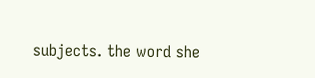subjects. the word she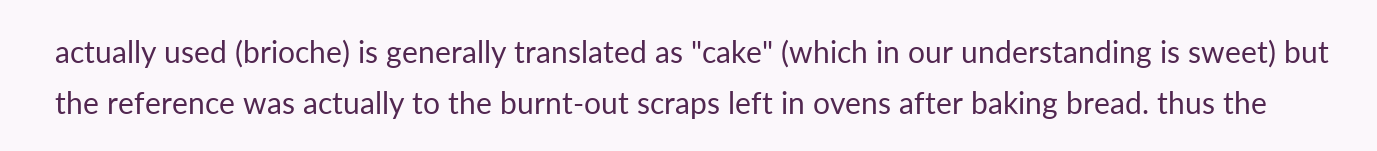actually used (brioche) is generally translated as "cake" (which in our understanding is sweet) but the reference was actually to the burnt-out scraps left in ovens after baking bread. thus the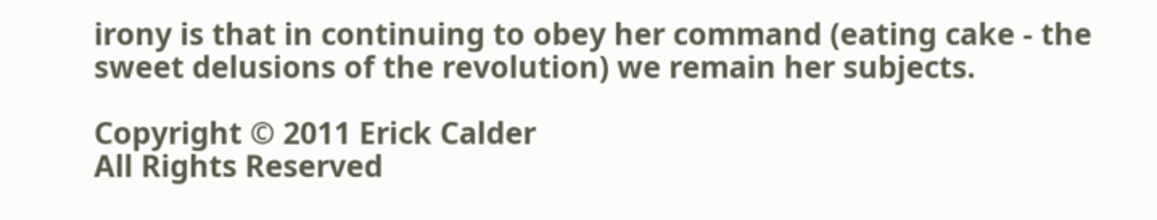irony is that in continuing to obey her command (eating cake - the sweet delusions of the revolution) we remain her subjects.

Copyright © 2011 Erick Calder
All Rights Reserved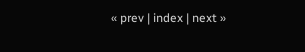« prev | index | next »